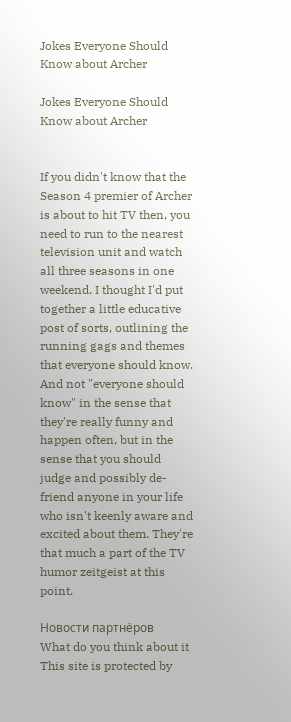Jokes Everyone Should Know about Archer

Jokes Everyone Should Know about Archer


If you didn't know that the Season 4 premier of Archer is about to hit TV then, you need to run to the nearest television unit and watch all three seasons in one weekend. I thought I'd put together a little educative post of sorts, outlining the running gags and themes that everyone should know. And not "everyone should know" in the sense that they're really funny and happen often, but in the sense that you should judge and possibly de-friend anyone in your life who isn't keenly aware and excited about them. They're that much a part of the TV humor zeitgeist at this point.

Новости партнёров
What do you think about it
This site is protected by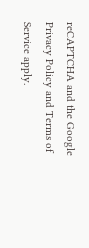reCAPTCHA and the Google Privacy Policy and Terms of Service apply.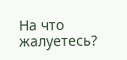На что жалуетесь?